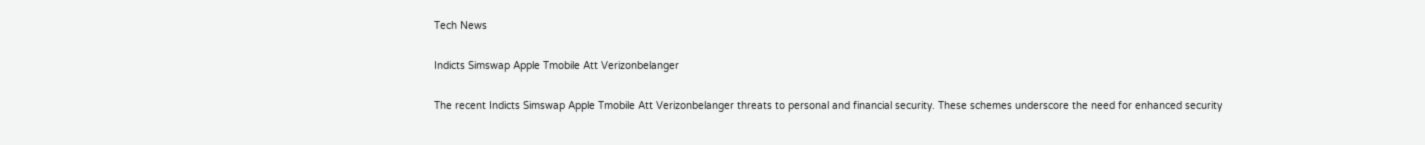Tech News

Indicts Simswap Apple Tmobile Att Verizonbelanger

The recent Indicts Simswap Apple Tmobile Att Verizonbelanger threats to personal and financial security. These schemes underscore the need for enhanced security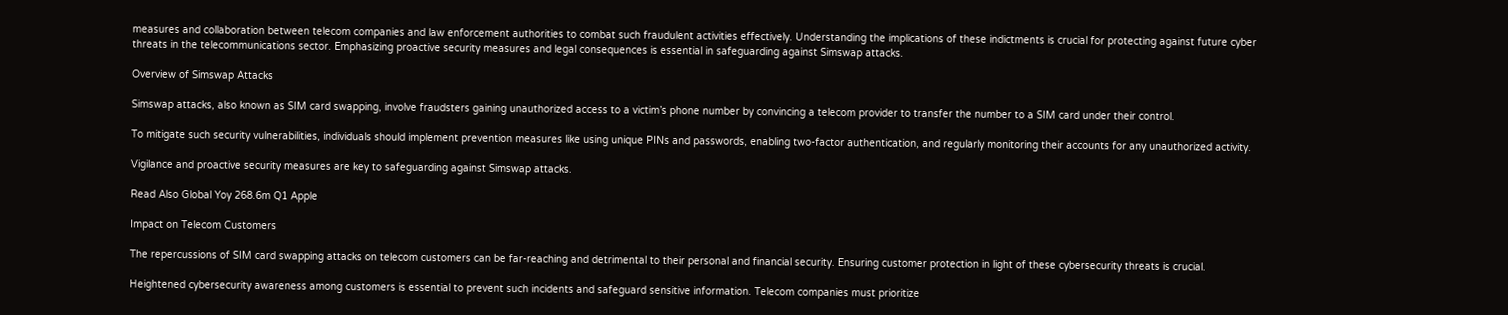measures and collaboration between telecom companies and law enforcement authorities to combat such fraudulent activities effectively. Understanding the implications of these indictments is crucial for protecting against future cyber threats in the telecommunications sector. Emphasizing proactive security measures and legal consequences is essential in safeguarding against Simswap attacks.

Overview of Simswap Attacks

Simswap attacks, also known as SIM card swapping, involve fraudsters gaining unauthorized access to a victim’s phone number by convincing a telecom provider to transfer the number to a SIM card under their control.

To mitigate such security vulnerabilities, individuals should implement prevention measures like using unique PINs and passwords, enabling two-factor authentication, and regularly monitoring their accounts for any unauthorized activity.

Vigilance and proactive security measures are key to safeguarding against Simswap attacks.

Read Also Global Yoy 268.6m Q1 Apple

Impact on Telecom Customers

The repercussions of SIM card swapping attacks on telecom customers can be far-reaching and detrimental to their personal and financial security. Ensuring customer protection in light of these cybersecurity threats is crucial.

Heightened cybersecurity awareness among customers is essential to prevent such incidents and safeguard sensitive information. Telecom companies must prioritize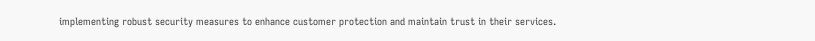implementing robust security measures to enhance customer protection and maintain trust in their services.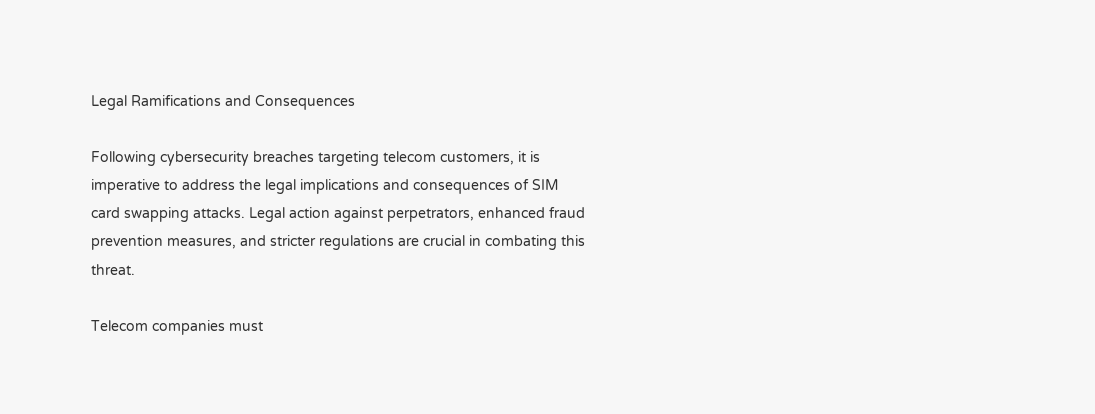Legal Ramifications and Consequences

Following cybersecurity breaches targeting telecom customers, it is imperative to address the legal implications and consequences of SIM card swapping attacks. Legal action against perpetrators, enhanced fraud prevention measures, and stricter regulations are crucial in combating this threat.

Telecom companies must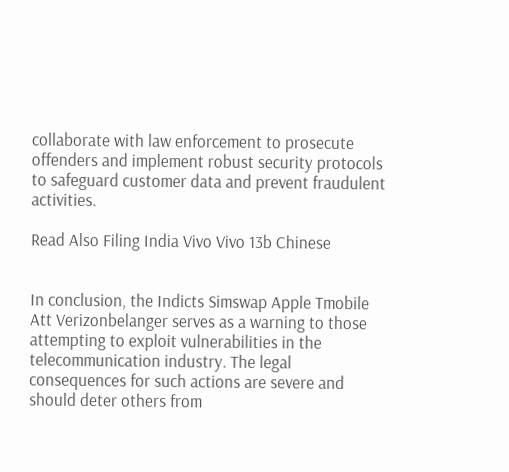collaborate with law enforcement to prosecute offenders and implement robust security protocols to safeguard customer data and prevent fraudulent activities.

Read Also Filing India Vivo Vivo 13b Chinese


In conclusion, the Indicts Simswap Apple Tmobile Att Verizonbelanger serves as a warning to those attempting to exploit vulnerabilities in the telecommunication industry. The legal consequences for such actions are severe and should deter others from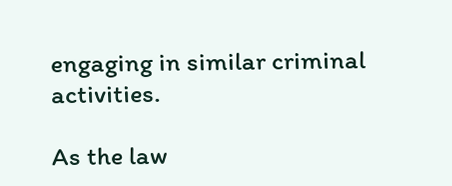engaging in similar criminal activities.

As the law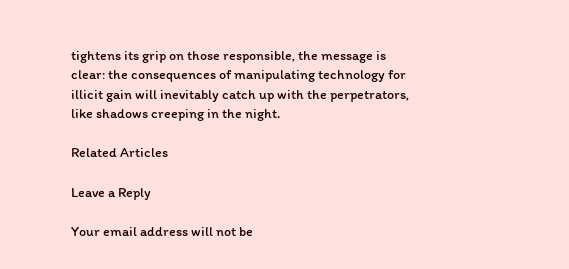tightens its grip on those responsible, the message is clear: the consequences of manipulating technology for illicit gain will inevitably catch up with the perpetrators, like shadows creeping in the night.

Related Articles

Leave a Reply

Your email address will not be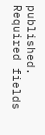published. Required fields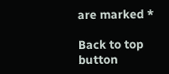are marked *

Back to top button